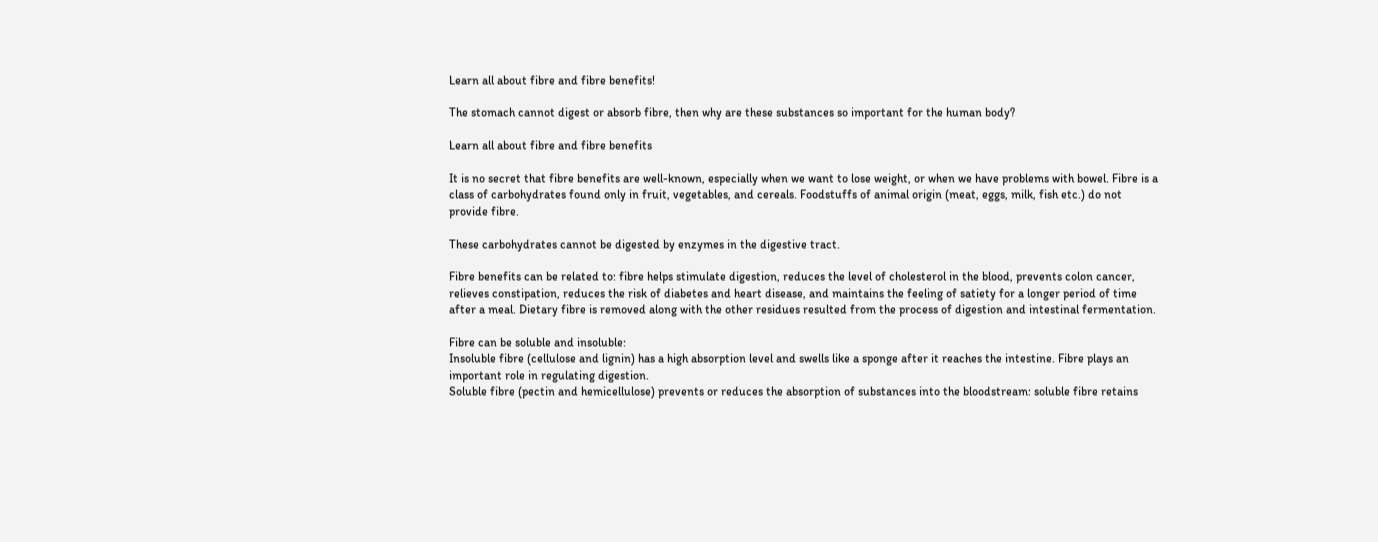Learn all about fibre and fibre benefits!

The stomach cannot digest or absorb fibre, then why are these substances so important for the human body?

Learn all about fibre and fibre benefits

It is no secret that fibre benefits are well-known, especially when we want to lose weight, or when we have problems with bowel. Fibre is a class of carbohydrates found only in fruit, vegetables, and cereals. Foodstuffs of animal origin (meat, eggs, milk, fish etc.) do not provide fibre.

These carbohydrates cannot be digested by enzymes in the digestive tract.

Fibre benefits can be related to: fibre helps stimulate digestion, reduces the level of cholesterol in the blood, prevents colon cancer, relieves constipation, reduces the risk of diabetes and heart disease, and maintains the feeling of satiety for a longer period of time after a meal. Dietary fibre is removed along with the other residues resulted from the process of digestion and intestinal fermentation.

Fibre can be soluble and insoluble:
Insoluble fibre (cellulose and lignin) has a high absorption level and swells like a sponge after it reaches the intestine. Fibre plays an important role in regulating digestion.
Soluble fibre (pectin and hemicellulose) prevents or reduces the absorption of substances into the bloodstream: soluble fibre retains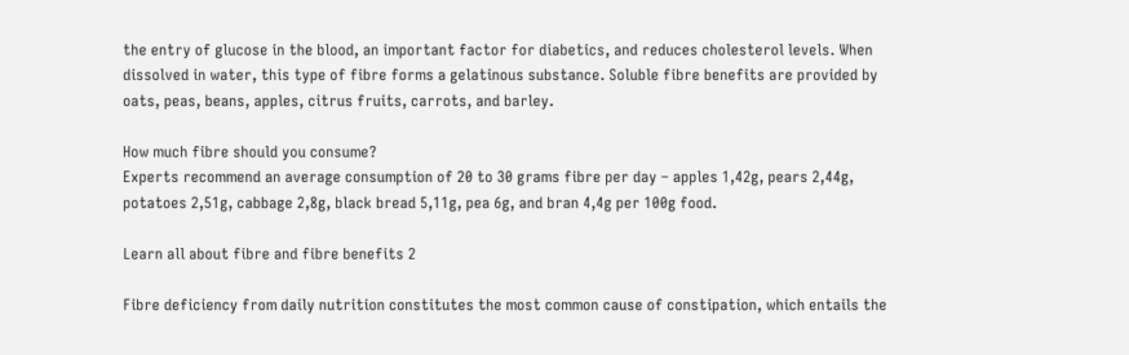the entry of glucose in the blood, an important factor for diabetics, and reduces cholesterol levels. When dissolved in water, this type of fibre forms a gelatinous substance. Soluble fibre benefits are provided by oats, peas, beans, apples, citrus fruits, carrots, and barley.

How much fibre should you consume?
Experts recommend an average consumption of 20 to 30 grams fibre per day – apples 1,42g, pears 2,44g, potatoes 2,51g, cabbage 2,8g, black bread 5,11g, pea 6g, and bran 4,4g per 100g food.

Learn all about fibre and fibre benefits 2

Fibre deficiency from daily nutrition constitutes the most common cause of constipation, which entails the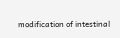modification of intestinal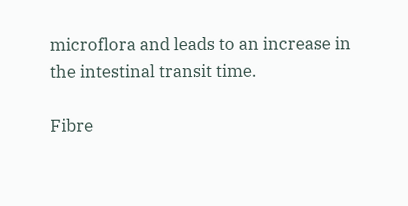microflora and leads to an increase in the intestinal transit time.

Fibre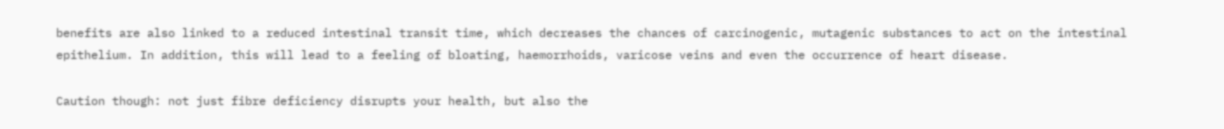benefits are also linked to a reduced intestinal transit time, which decreases the chances of carcinogenic, mutagenic substances to act on the intestinal epithelium. In addition, this will lead to a feeling of bloating, haemorrhoids, varicose veins and even the occurrence of heart disease.

Caution though: not just fibre deficiency disrupts your health, but also the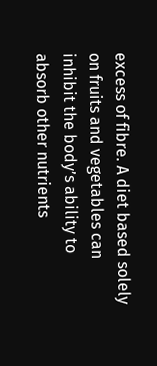excess of fibre. A diet based solely on fruits and vegetables can inhibit the body’s ability to absorb other nutrients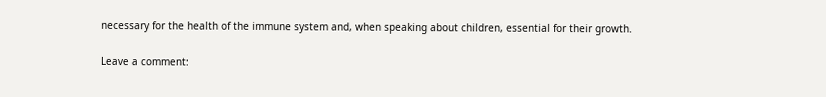necessary for the health of the immune system and, when speaking about children, essential for their growth.

Leave a comment: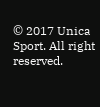© 2017 Unica Sport. All right reserved.